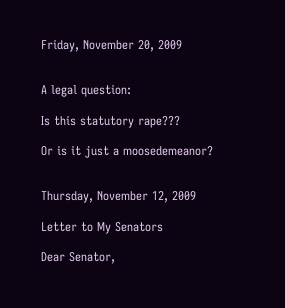Friday, November 20, 2009


A legal question:

Is this statutory rape???

Or is it just a moosedemeanor?


Thursday, November 12, 2009

Letter to My Senators

Dear Senator,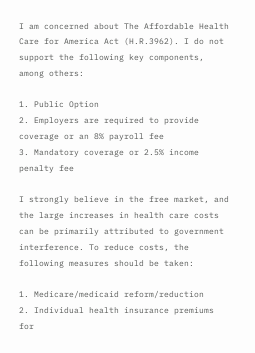I am concerned about The Affordable Health Care for America Act (H.R.3962). I do not support the following key components, among others:

1. Public Option
2. Employers are required to provide coverage or an 8% payroll fee
3. Mandatory coverage or 2.5% income penalty fee

I strongly believe in the free market, and the large increases in health care costs can be primarily attributed to government interference. To reduce costs, the following measures should be taken:

1. Medicare/medicaid reform/reduction
2. Individual health insurance premiums for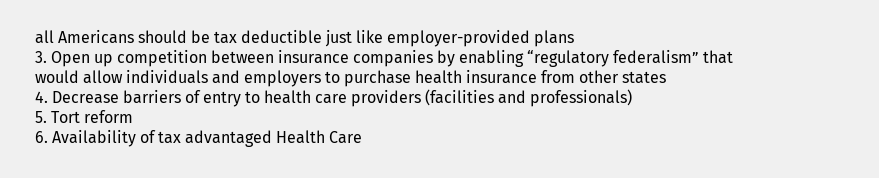all Americans should be tax deductible just like employer-provided plans
3. Open up competition between insurance companies by enabling “regulatory federalism” that would allow individuals and employers to purchase health insurance from other states
4. Decrease barriers of entry to health care providers (facilities and professionals)
5. Tort reform
6. Availability of tax advantaged Health Care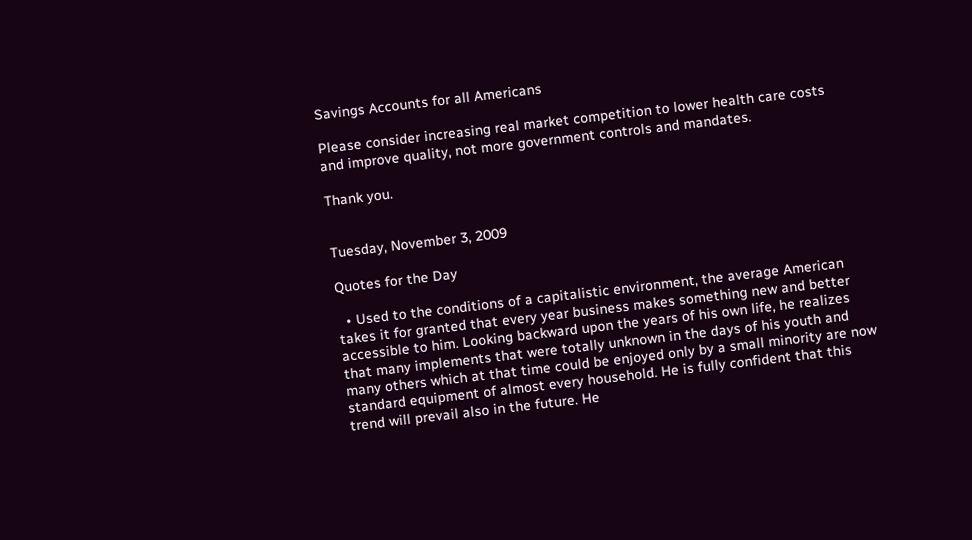Savings Accounts for all Americans

Please consider increasing real market competition to lower health care costs and improve quality, not more government controls and mandates.

Thank you.


Tuesday, November 3, 2009

Quotes for the Day

  • Used to the conditions of a capitalistic environment, the average American takes it for granted that every year business makes something new and better accessible to him. Looking backward upon the years of his own life, he realizes that many implements that were totally unknown in the days of his youth and many others which at that time could be enjoyed only by a small minority are now standard equipment of almost every household. He is fully confident that this trend will prevail also in the future. He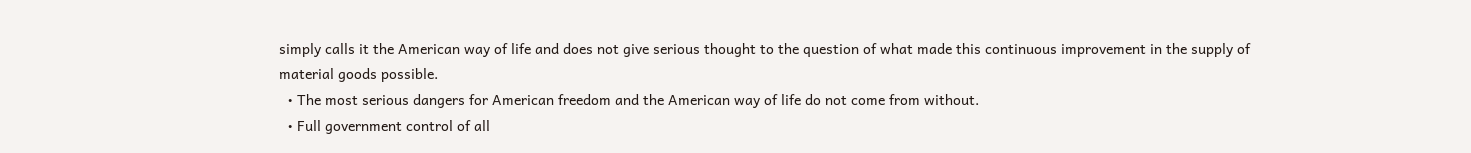simply calls it the American way of life and does not give serious thought to the question of what made this continuous improvement in the supply of material goods possible.
  • The most serious dangers for American freedom and the American way of life do not come from without.
  • Full government control of all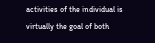activities of the individual is virtually the goal of both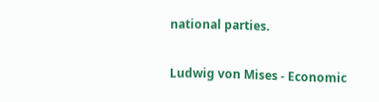national parties.

Ludwig von Mises - Economic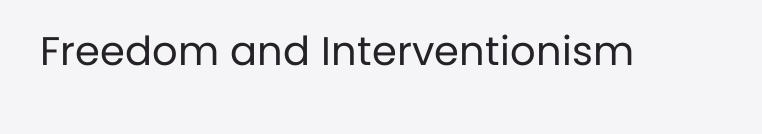Freedom and Interventionism